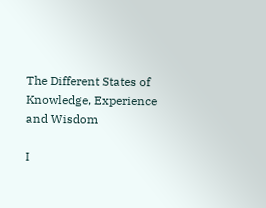The Different States of Knowledge, Experience and Wisdom

I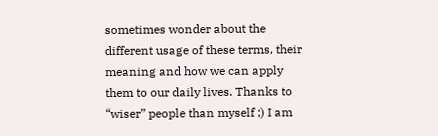sometimes wonder about the different usage of these terms, their meaning and how we can apply them to our daily lives. Thanks to “wiser” people than myself ;) I am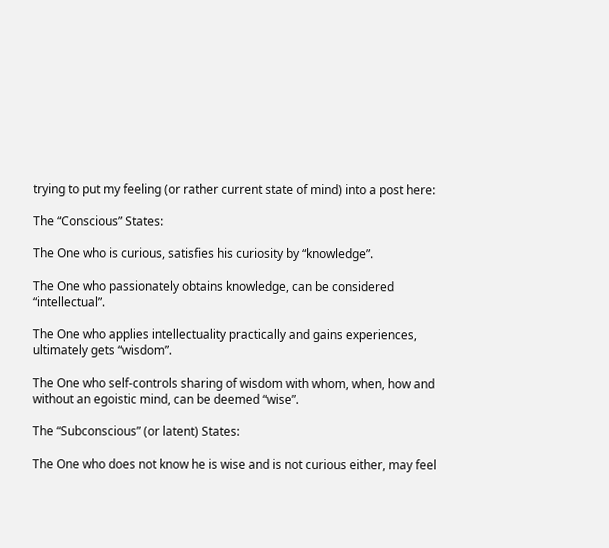trying to put my feeling (or rather current state of mind) into a post here:

The “Conscious” States:

The One who is curious, satisfies his curiosity by “knowledge”.

The One who passionately obtains knowledge, can be considered “intellectual”.

The One who applies intellectuality practically and gains experiences, ultimately gets “wisdom”.

The One who self-controls sharing of wisdom with whom, when, how and without an egoistic mind, can be deemed “wise”.

The “Subconscious” (or latent) States:

The One who does not know he is wise and is not curious either, may feel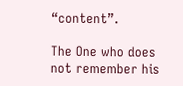“content”.

The One who does not remember his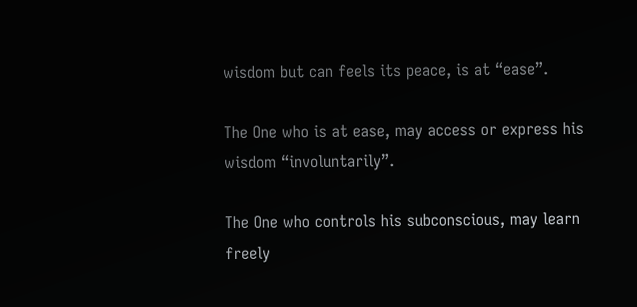wisdom but can feels its peace, is at “ease”.

The One who is at ease, may access or express his wisdom “involuntarily”.

The One who controls his subconscious, may learn freely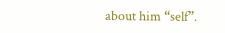about him “self”.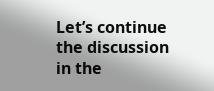Let’s continue the discussion in the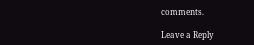comments.

Leave a Reply